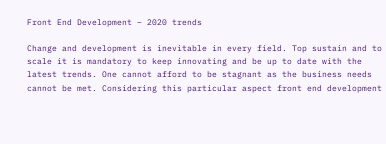Front End Development – 2020 trends

Change and development is inevitable in every field. Top sustain and to scale it is mandatory to keep innovating and be up to date with the latest trends. One cannot afford to be stagnant as the business needs cannot be met. Considering this particular aspect front end development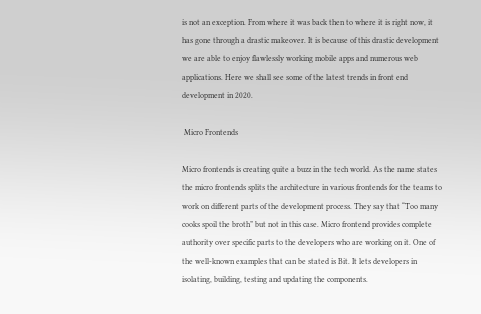is not an exception. From where it was back then to where it is right now, it has gone through a drastic makeover. It is because of this drastic development we are able to enjoy flawlessly working mobile apps and numerous web applications. Here we shall see some of the latest trends in front end development in 2020.

 Micro Frontends

Micro frontends is creating quite a buzz in the tech world. As the name states the micro frontends splits the architecture in various frontends for the teams to work on different parts of the development process. They say that “Too many cooks spoil the broth” but not in this case. Micro frontend provides complete authority over specific parts to the developers who are working on it. One of the well-known examples that can be stated is Bit. It lets developers in isolating, building, testing and updating the components.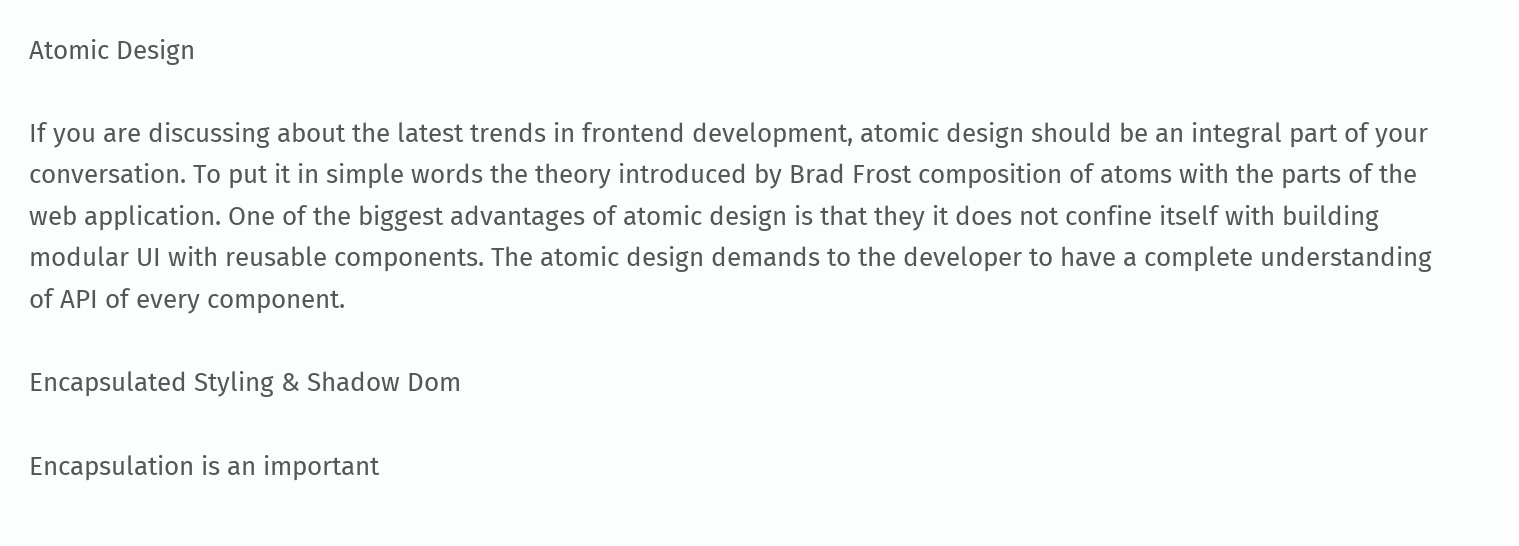Atomic Design

If you are discussing about the latest trends in frontend development, atomic design should be an integral part of your conversation. To put it in simple words the theory introduced by Brad Frost composition of atoms with the parts of the web application. One of the biggest advantages of atomic design is that they it does not confine itself with building modular UI with reusable components. The atomic design demands to the developer to have a complete understanding of API of every component.

Encapsulated Styling & Shadow Dom

Encapsulation is an important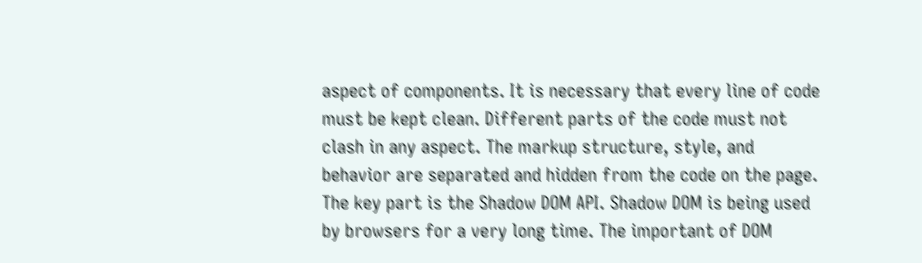aspect of components. It is necessary that every line of code must be kept clean. Different parts of the code must not clash in any aspect. The markup structure, style, and behavior are separated and hidden from the code on the page. The key part is the Shadow DOM API. Shadow DOM is being used by browsers for a very long time. The important of DOM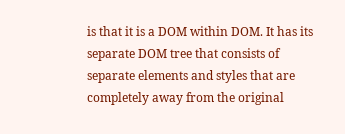is that it is a DOM within DOM. It has its separate DOM tree that consists of separate elements and styles that are completely away from the original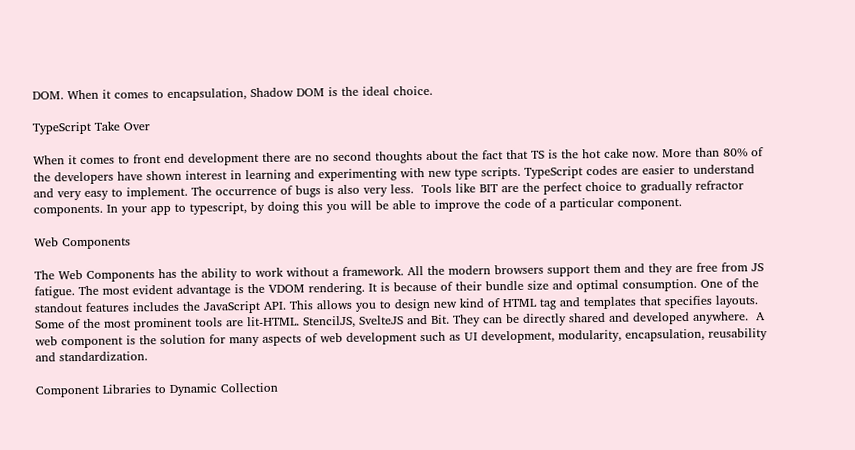DOM. When it comes to encapsulation, Shadow DOM is the ideal choice.

TypeScript Take Over

When it comes to front end development there are no second thoughts about the fact that TS is the hot cake now. More than 80% of the developers have shown interest in learning and experimenting with new type scripts. TypeScript codes are easier to understand and very easy to implement. The occurrence of bugs is also very less.  Tools like BIT are the perfect choice to gradually refractor components. In your app to typescript, by doing this you will be able to improve the code of a particular component.

Web Components

The Web Components has the ability to work without a framework. All the modern browsers support them and they are free from JS fatigue. The most evident advantage is the VDOM rendering. It is because of their bundle size and optimal consumption. One of the standout features includes the JavaScript API. This allows you to design new kind of HTML tag and templates that specifies layouts. Some of the most prominent tools are lit-HTML. StencilJS, SvelteJS and Bit. They can be directly shared and developed anywhere.  A web component is the solution for many aspects of web development such as UI development, modularity, encapsulation, reusability and standardization.

Component Libraries to Dynamic Collection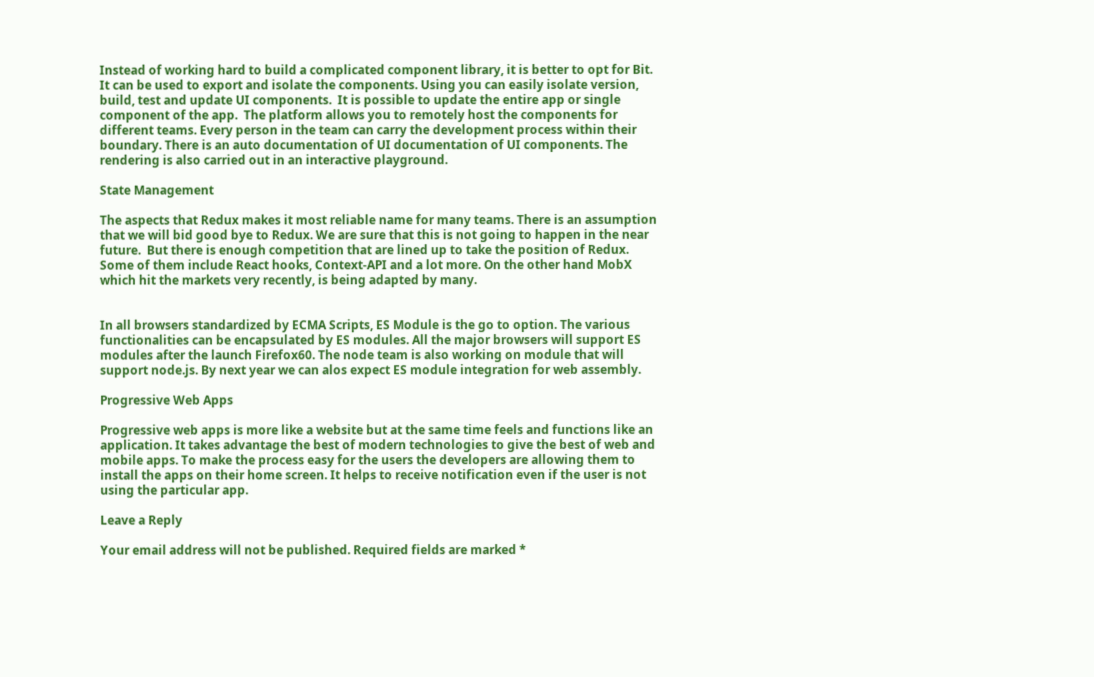Instead of working hard to build a complicated component library, it is better to opt for Bit. It can be used to export and isolate the components. Using you can easily isolate version, build, test and update UI components.  It is possible to update the entire app or single component of the app.  The platform allows you to remotely host the components for different teams. Every person in the team can carry the development process within their boundary. There is an auto documentation of UI documentation of UI components. The rendering is also carried out in an interactive playground.

State Management

The aspects that Redux makes it most reliable name for many teams. There is an assumption that we will bid good bye to Redux. We are sure that this is not going to happen in the near future.  But there is enough competition that are lined up to take the position of Redux. Some of them include React hooks, Context-API and a lot more. On the other hand MobX which hit the markets very recently, is being adapted by many.


In all browsers standardized by ECMA Scripts, ES Module is the go to option. The various functionalities can be encapsulated by ES modules. All the major browsers will support ES modules after the launch Firefox60. The node team is also working on module that will support node.js. By next year we can alos expect ES module integration for web assembly.

Progressive Web Apps

Progressive web apps is more like a website but at the same time feels and functions like an application. It takes advantage the best of modern technologies to give the best of web and mobile apps. To make the process easy for the users the developers are allowing them to install the apps on their home screen. It helps to receive notification even if the user is not using the particular app.

Leave a Reply

Your email address will not be published. Required fields are marked *